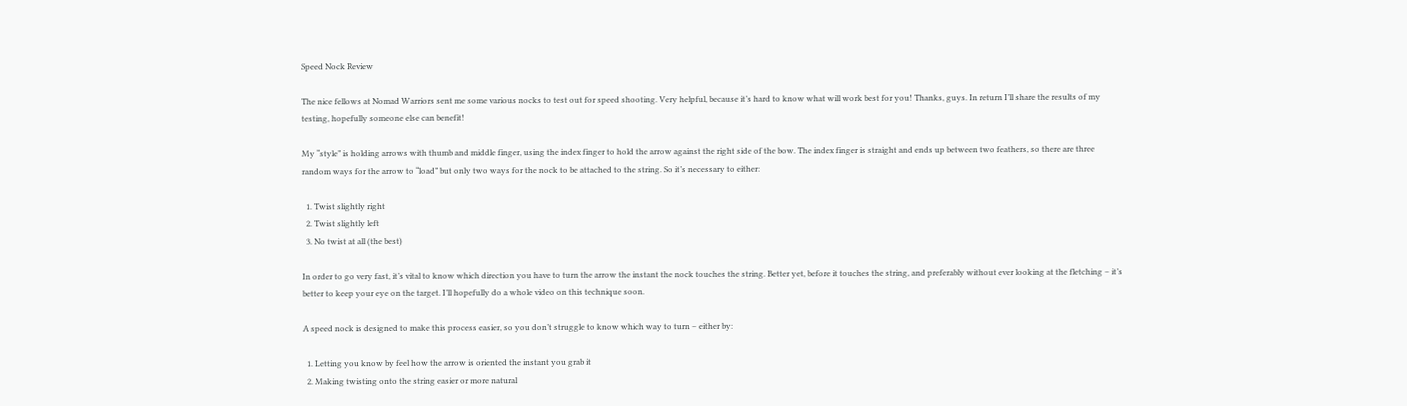Speed Nock Review

The nice fellows at Nomad Warriors sent me some various nocks to test out for speed shooting. Very helpful, because it’s hard to know what will work best for you! Thanks, guys. In return I’ll share the results of my testing, hopefully someone else can benefit!

My “style” is holding arrows with thumb and middle finger, using the index finger to hold the arrow against the right side of the bow. The index finger is straight and ends up between two feathers, so there are three random ways for the arrow to “load” but only two ways for the nock to be attached to the string. So it’s necessary to either:

  1. Twist slightly right
  2. Twist slightly left
  3. No twist at all (the best)

In order to go very fast, it’s vital to know which direction you have to turn the arrow the instant the nock touches the string. Better yet, before it touches the string, and preferably without ever looking at the fletching – it’s better to keep your eye on the target. I’ll hopefully do a whole video on this technique soon.

A speed nock is designed to make this process easier, so you don’t struggle to know which way to turn – either by:

  1. Letting you know by feel how the arrow is oriented the instant you grab it
  2. Making twisting onto the string easier or more natural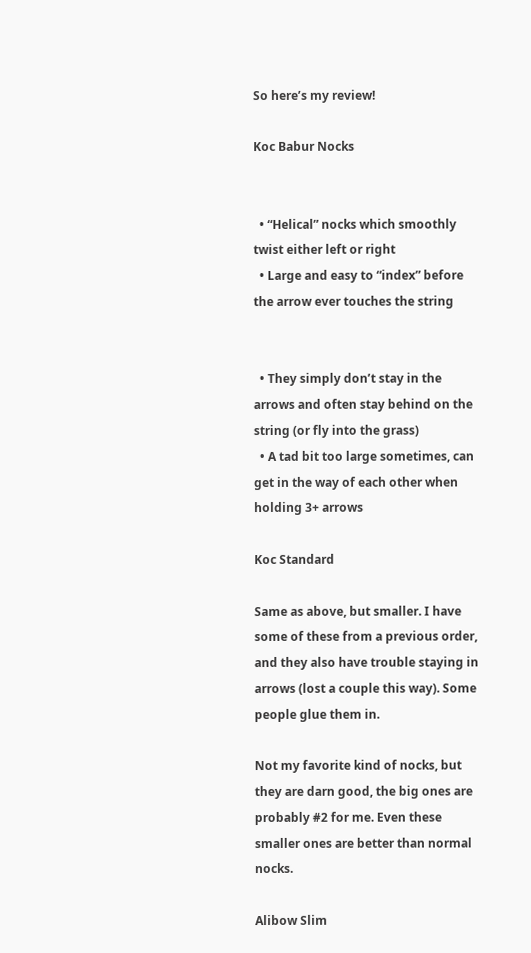So here’s my review!

Koc Babur Nocks


  • “Helical” nocks which smoothly twist either left or right
  • Large and easy to “index” before the arrow ever touches the string


  • They simply don’t stay in the arrows and often stay behind on the string (or fly into the grass)
  • A tad bit too large sometimes, can get in the way of each other when holding 3+ arrows

Koc Standard

Same as above, but smaller. I have some of these from a previous order, and they also have trouble staying in arrows (lost a couple this way). Some people glue them in.

Not my favorite kind of nocks, but they are darn good, the big ones are probably #2 for me. Even these smaller ones are better than normal nocks.

Alibow Slim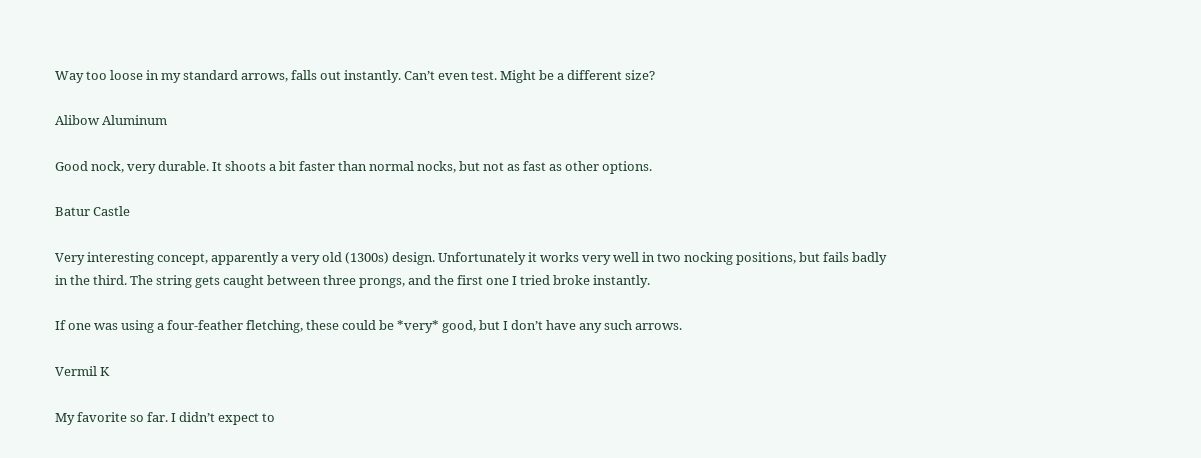Way too loose in my standard arrows, falls out instantly. Can’t even test. Might be a different size?

Alibow Aluminum

Good nock, very durable. It shoots a bit faster than normal nocks, but not as fast as other options.

Batur Castle

Very interesting concept, apparently a very old (1300s) design. Unfortunately it works very well in two nocking positions, but fails badly in the third. The string gets caught between three prongs, and the first one I tried broke instantly.

If one was using a four-feather fletching, these could be *very* good, but I don’t have any such arrows.

Vermil K

My favorite so far. I didn’t expect to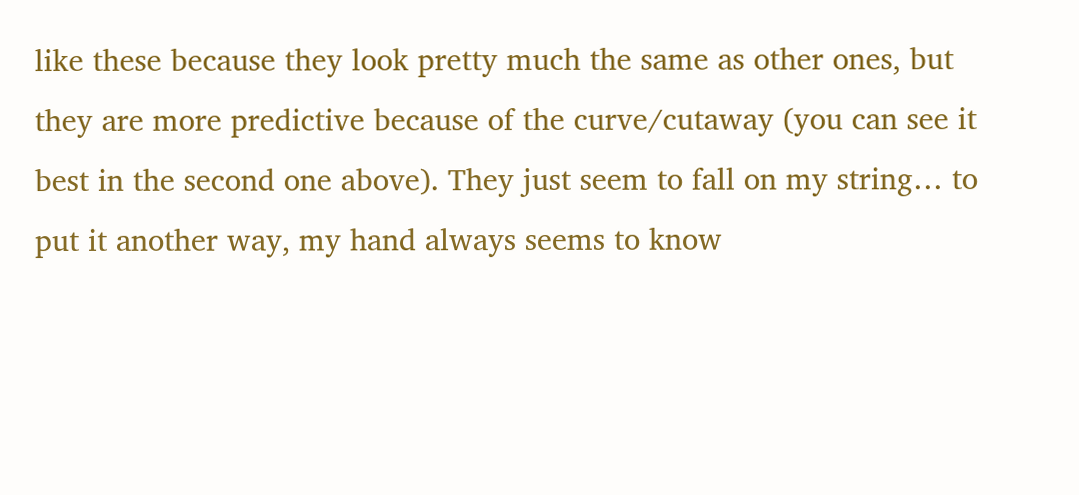like these because they look pretty much the same as other ones, but they are more predictive because of the curve/cutaway (you can see it best in the second one above). They just seem to fall on my string… to put it another way, my hand always seems to know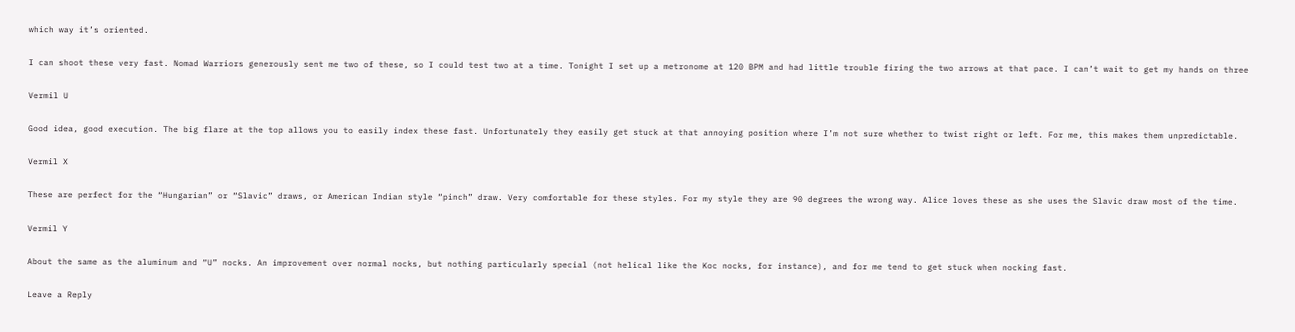which way it’s oriented.

I can shoot these very fast. Nomad Warriors generously sent me two of these, so I could test two at a time. Tonight I set up a metronome at 120 BPM and had little trouble firing the two arrows at that pace. I can’t wait to get my hands on three

Vermil U

Good idea, good execution. The big flare at the top allows you to easily index these fast. Unfortunately they easily get stuck at that annoying position where I’m not sure whether to twist right or left. For me, this makes them unpredictable.

Vermil X

These are perfect for the “Hungarian” or “Slavic” draws, or American Indian style “pinch” draw. Very comfortable for these styles. For my style they are 90 degrees the wrong way. Alice loves these as she uses the Slavic draw most of the time.

Vermil Y

About the same as the aluminum and “U” nocks. An improvement over normal nocks, but nothing particularly special (not helical like the Koc nocks, for instance), and for me tend to get stuck when nocking fast.

Leave a Reply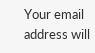Your email address will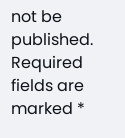not be published. Required fields are marked *